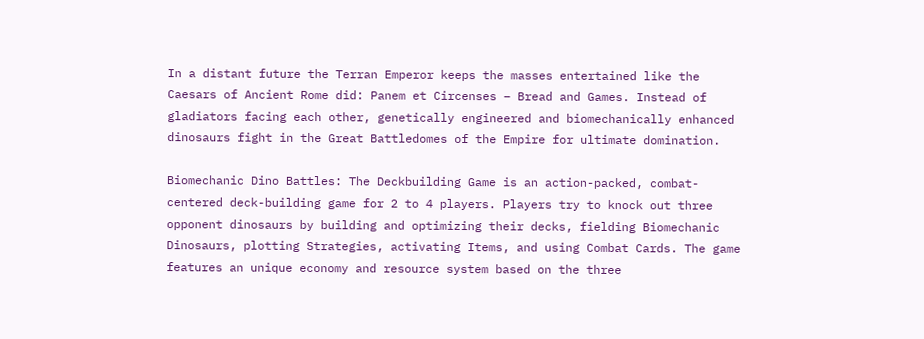In a distant future the Terran Emperor keeps the masses entertained like the Caesars of Ancient Rome did: Panem et Circenses – Bread and Games. Instead of gladiators facing each other, genetically engineered and biomechanically enhanced dinosaurs fight in the Great Battledomes of the Empire for ultimate domination.

Biomechanic Dino Battles: The Deckbuilding Game is an action-packed, combat-centered deck-building game for 2 to 4 players. Players try to knock out three opponent dinosaurs by building and optimizing their decks, fielding Biomechanic Dinosaurs, plotting Strategies, activating Items, and using Combat Cards. The game features an unique economy and resource system based on the three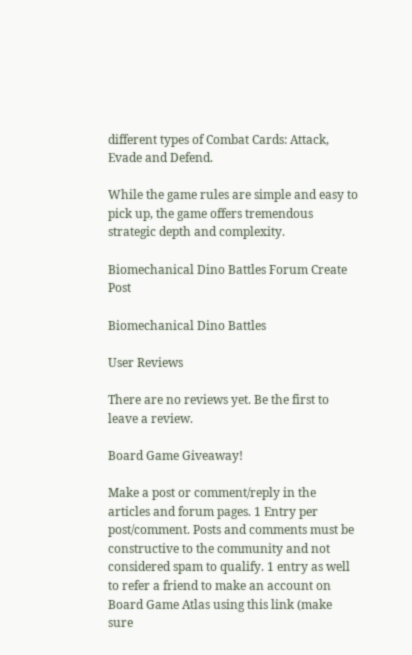different types of Combat Cards: Attack, Evade and Defend.

While the game rules are simple and easy to pick up, the game offers tremendous strategic depth and complexity.

Biomechanical Dino Battles Forum Create Post

Biomechanical Dino Battles

User Reviews

There are no reviews yet. Be the first to leave a review.

Board Game Giveaway!

Make a post or comment/reply in the articles and forum pages. 1 Entry per post/comment. Posts and comments must be constructive to the community and not considered spam to qualify. 1 entry as well to refer a friend to make an account on Board Game Atlas using this link (make sure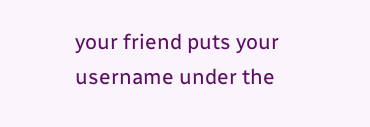your friend puts your username under the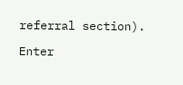referral section).

Enter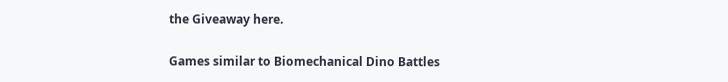the Giveaway here.

Games similar to Biomechanical Dino Battles